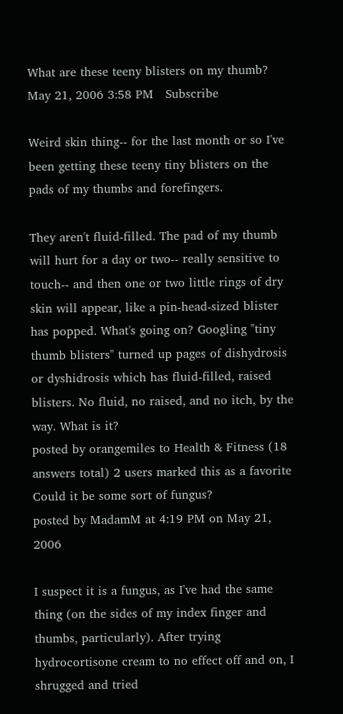What are these teeny blisters on my thumb?
May 21, 2006 3:58 PM   Subscribe

Weird skin thing-- for the last month or so I've been getting these teeny tiny blisters on the pads of my thumbs and forefingers.

They aren't fluid-filled. The pad of my thumb will hurt for a day or two-- really sensitive to touch-- and then one or two little rings of dry skin will appear, like a pin-head-sized blister has popped. What's going on? Googling "tiny thumb blisters" turned up pages of dishydrosis or dyshidrosis which has fluid-filled, raised blisters. No fluid, no raised, and no itch, by the way. What is it?
posted by orangemiles to Health & Fitness (18 answers total) 2 users marked this as a favorite
Could it be some sort of fungus?
posted by MadamM at 4:19 PM on May 21, 2006

I suspect it is a fungus, as I've had the same thing (on the sides of my index finger and thumbs, particularly). After trying hydrocortisone cream to no effect off and on, I shrugged and tried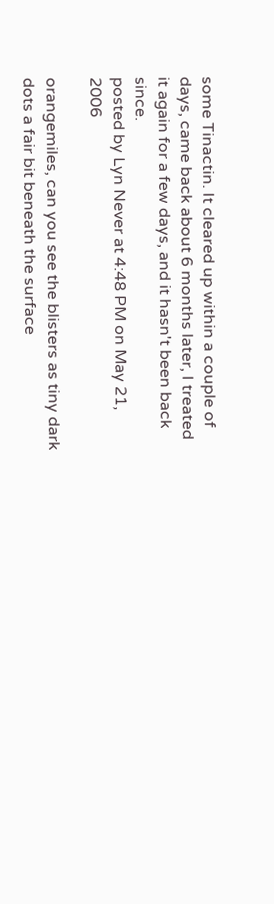some Tinactin. It cleared up within a couple of days, came back about 6 months later, I treated it again for a few days, and it hasn't been back since.
posted by Lyn Never at 4:48 PM on May 21, 2006

orangemiles, can you see the blisters as tiny dark dots a fair bit beneath the surface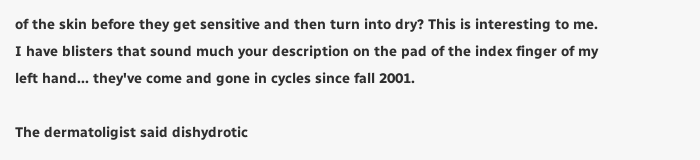of the skin before they get sensitive and then turn into dry? This is interesting to me. I have blisters that sound much your description on the pad of the index finger of my left hand... they've come and gone in cycles since fall 2001.

The dermatoligist said dishydrotic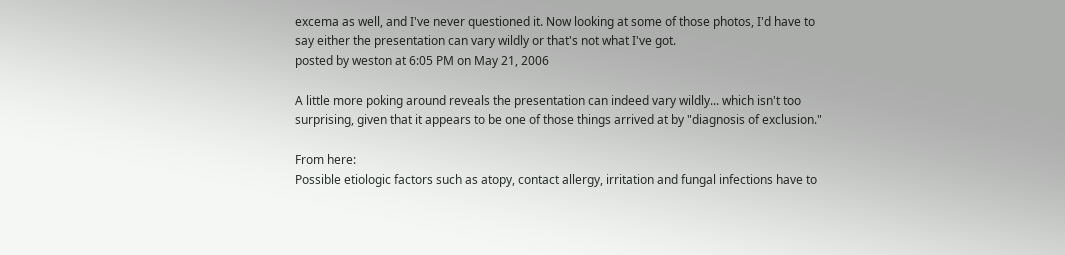excema as well, and I've never questioned it. Now looking at some of those photos, I'd have to say either the presentation can vary wildly or that's not what I've got.
posted by weston at 6:05 PM on May 21, 2006

A little more poking around reveals the presentation can indeed vary wildly... which isn't too surprising, given that it appears to be one of those things arrived at by "diagnosis of exclusion."

From here:
Possible etiologic factors such as atopy, contact allergy, irritation and fungal infections have to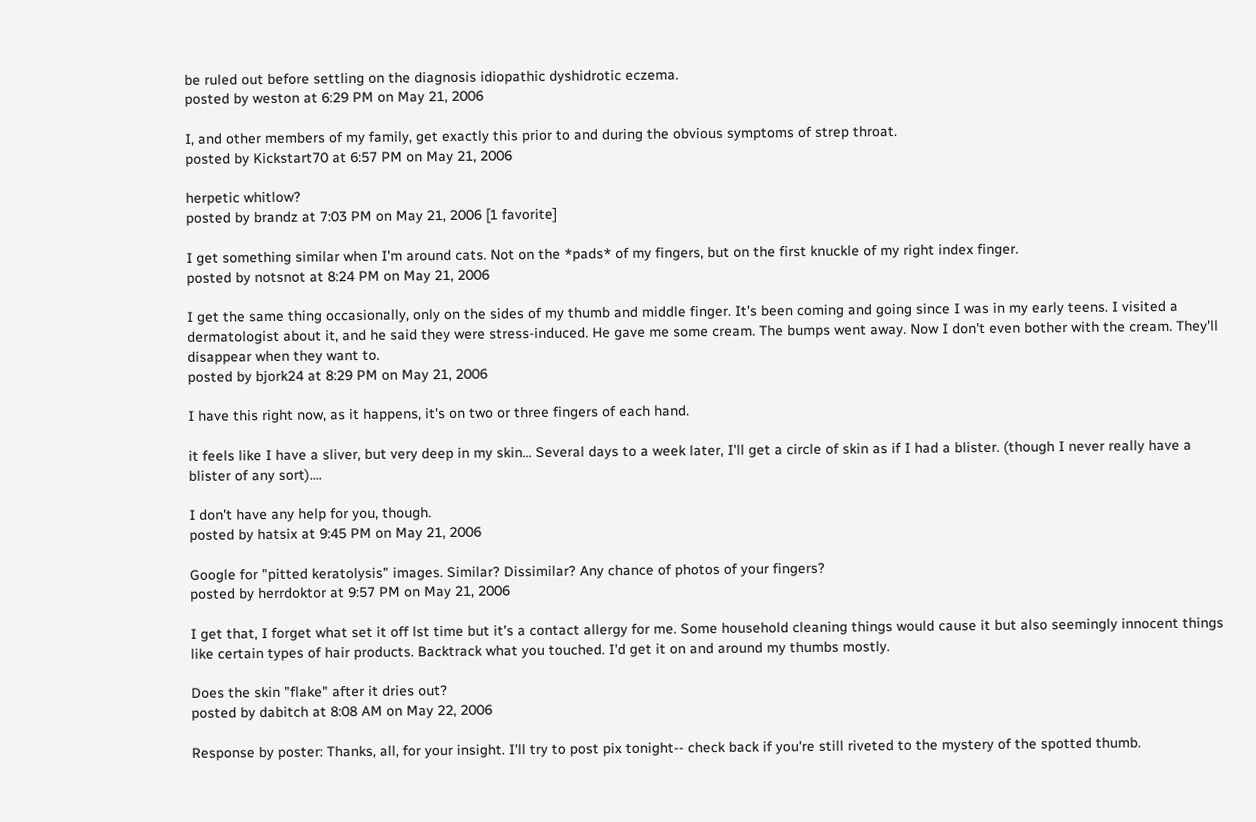be ruled out before settling on the diagnosis idiopathic dyshidrotic eczema.
posted by weston at 6:29 PM on May 21, 2006

I, and other members of my family, get exactly this prior to and during the obvious symptoms of strep throat.
posted by Kickstart70 at 6:57 PM on May 21, 2006

herpetic whitlow?
posted by brandz at 7:03 PM on May 21, 2006 [1 favorite]

I get something similar when I'm around cats. Not on the *pads* of my fingers, but on the first knuckle of my right index finger.
posted by notsnot at 8:24 PM on May 21, 2006

I get the same thing occasionally, only on the sides of my thumb and middle finger. It's been coming and going since I was in my early teens. I visited a dermatologist about it, and he said they were stress-induced. He gave me some cream. The bumps went away. Now I don't even bother with the cream. They'll disappear when they want to.
posted by bjork24 at 8:29 PM on May 21, 2006

I have this right now, as it happens, it's on two or three fingers of each hand.

it feels like I have a sliver, but very deep in my skin... Several days to a week later, I'll get a circle of skin as if I had a blister. (though I never really have a blister of any sort)....

I don't have any help for you, though.
posted by hatsix at 9:45 PM on May 21, 2006

Google for "pitted keratolysis" images. Similar? Dissimilar? Any chance of photos of your fingers?
posted by herrdoktor at 9:57 PM on May 21, 2006

I get that, I forget what set it off lst time but it's a contact allergy for me. Some household cleaning things would cause it but also seemingly innocent things like certain types of hair products. Backtrack what you touched. I'd get it on and around my thumbs mostly.

Does the skin "flake" after it dries out?
posted by dabitch at 8:08 AM on May 22, 2006

Response by poster: Thanks, all, for your insight. I'll try to post pix tonight-- check back if you're still riveted to the mystery of the spotted thumb.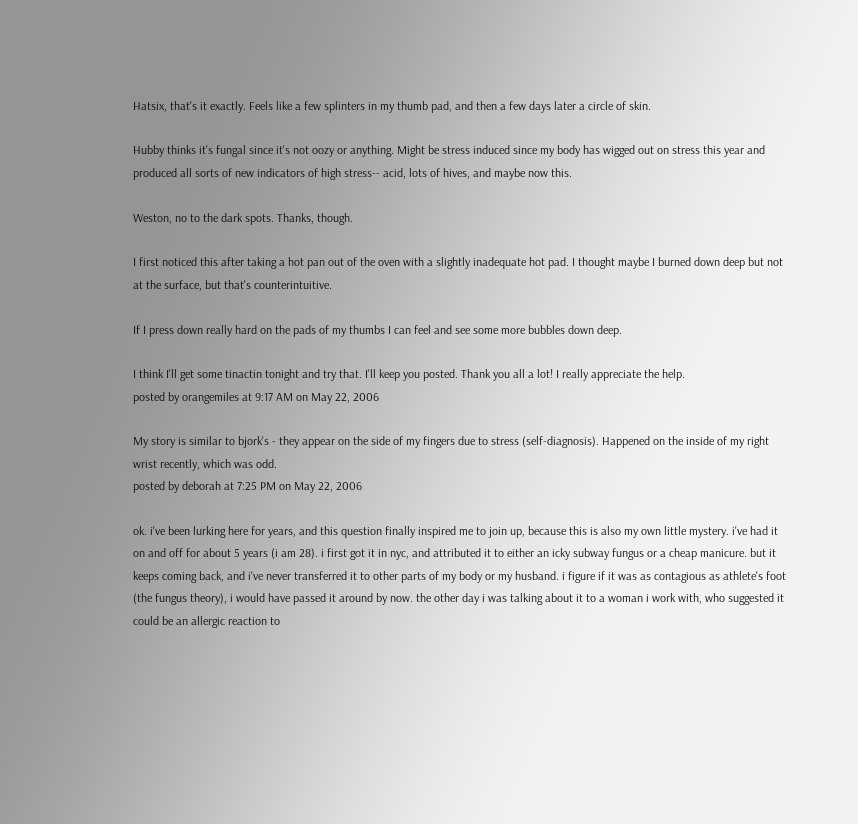Hatsix, that's it exactly. Feels like a few splinters in my thumb pad, and then a few days later a circle of skin.

Hubby thinks it's fungal since it's not oozy or anything. Might be stress induced since my body has wigged out on stress this year and produced all sorts of new indicators of high stress-- acid, lots of hives, and maybe now this.

Weston, no to the dark spots. Thanks, though.

I first noticed this after taking a hot pan out of the oven with a slightly inadequate hot pad. I thought maybe I burned down deep but not at the surface, but that's counterintuitive.

If I press down really hard on the pads of my thumbs I can feel and see some more bubbles down deep.

I think I'll get some tinactin tonight and try that. I'll keep you posted. Thank you all a lot! I really appreciate the help.
posted by orangemiles at 9:17 AM on May 22, 2006

My story is similar to bjork's - they appear on the side of my fingers due to stress (self-diagnosis). Happened on the inside of my right wrist recently, which was odd.
posted by deborah at 7:25 PM on May 22, 2006

ok. i've been lurking here for years, and this question finally inspired me to join up, because this is also my own little mystery. i've had it on and off for about 5 years (i am 28). i first got it in nyc, and attributed it to either an icky subway fungus or a cheap manicure. but it keeps coming back, and i've never transferred it to other parts of my body or my husband. i figure if it was as contagious as athlete's foot (the fungus theory), i would have passed it around by now. the other day i was talking about it to a woman i work with, who suggested it could be an allergic reaction to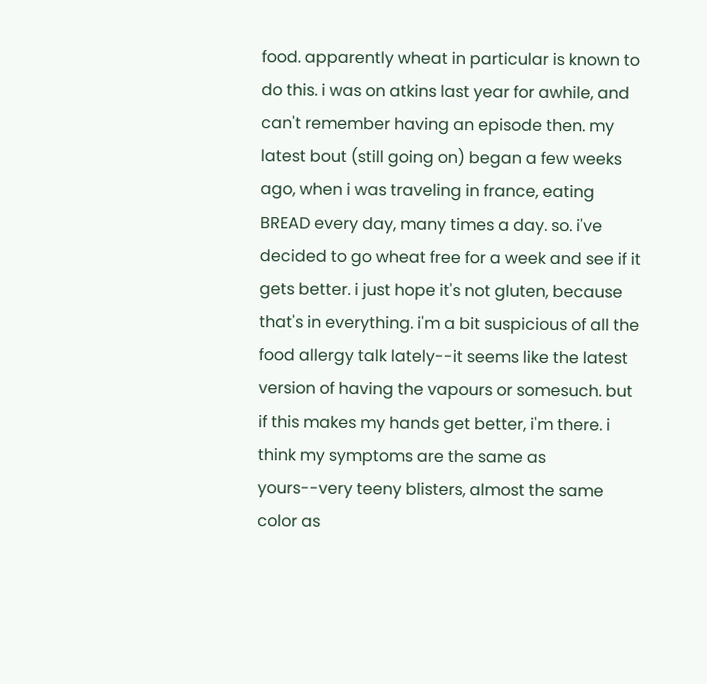food. apparently wheat in particular is known to do this. i was on atkins last year for awhile, and can't remember having an episode then. my latest bout (still going on) began a few weeks ago, when i was traveling in france, eating BREAD every day, many times a day. so. i've decided to go wheat free for a week and see if it gets better. i just hope it's not gluten, because that's in everything. i'm a bit suspicious of all the food allergy talk lately--it seems like the latest version of having the vapours or somesuch. but if this makes my hands get better, i'm there. i think my symptoms are the same as yours--very teeny blisters, almost the same color as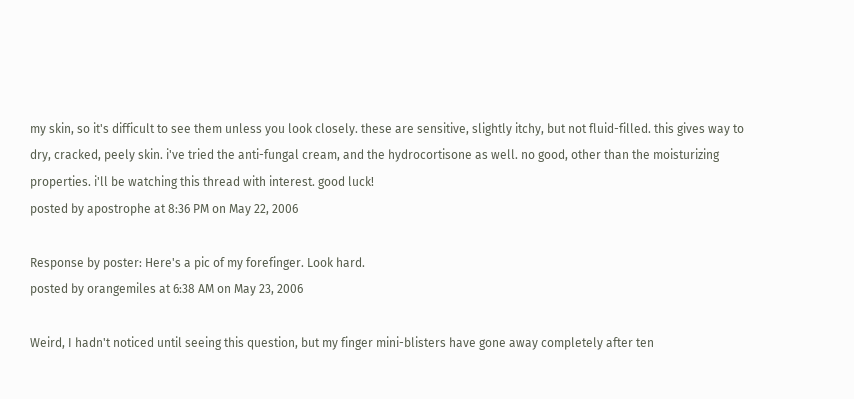my skin, so it's difficult to see them unless you look closely. these are sensitive, slightly itchy, but not fluid-filled. this gives way to dry, cracked, peely skin. i've tried the anti-fungal cream, and the hydrocortisone as well. no good, other than the moisturizing properties. i'll be watching this thread with interest. good luck!
posted by apostrophe at 8:36 PM on May 22, 2006

Response by poster: Here's a pic of my forefinger. Look hard.
posted by orangemiles at 6:38 AM on May 23, 2006

Weird, I hadn't noticed until seeing this question, but my finger mini-blisters have gone away completely after ten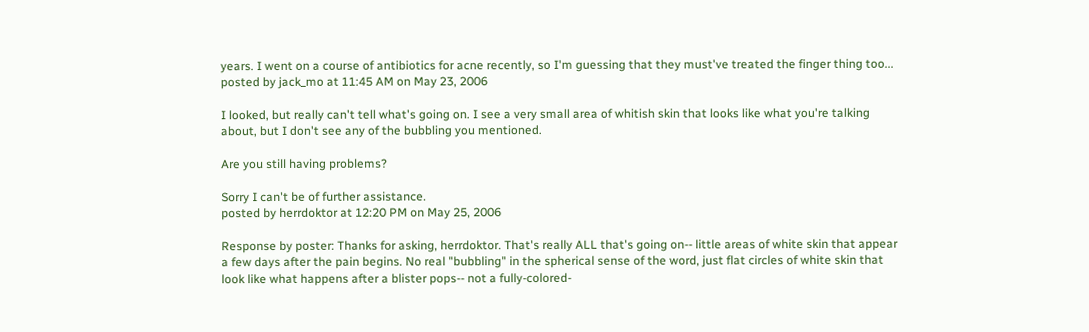years. I went on a course of antibiotics for acne recently, so I'm guessing that they must've treated the finger thing too...
posted by jack_mo at 11:45 AM on May 23, 2006

I looked, but really can't tell what's going on. I see a very small area of whitish skin that looks like what you're talking about, but I don't see any of the bubbling you mentioned.

Are you still having problems?

Sorry I can't be of further assistance.
posted by herrdoktor at 12:20 PM on May 25, 2006

Response by poster: Thanks for asking, herrdoktor. That's really ALL that's going on-- little areas of white skin that appear a few days after the pain begins. No real "bubbling" in the spherical sense of the word, just flat circles of white skin that look like what happens after a blister pops-- not a fully-colored-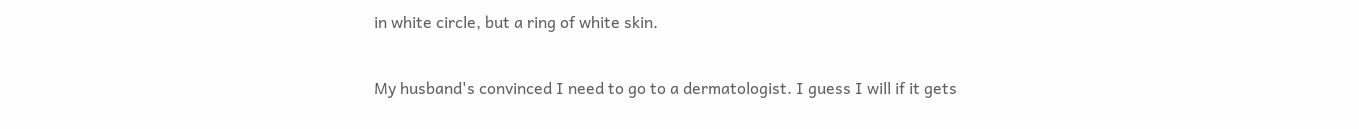in white circle, but a ring of white skin.

My husband's convinced I need to go to a dermatologist. I guess I will if it gets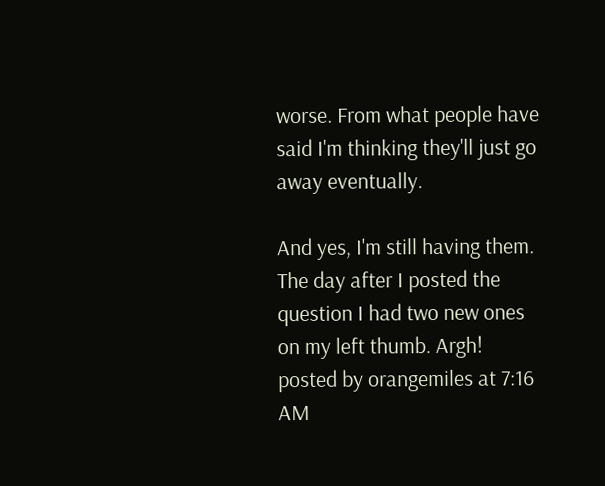worse. From what people have said I'm thinking they'll just go away eventually.

And yes, I'm still having them. The day after I posted the question I had two new ones on my left thumb. Argh!
posted by orangemiles at 7:16 AM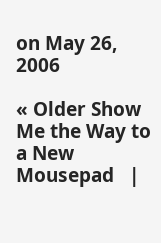on May 26, 2006

« Older Show Me the Way to a New Mousepad   |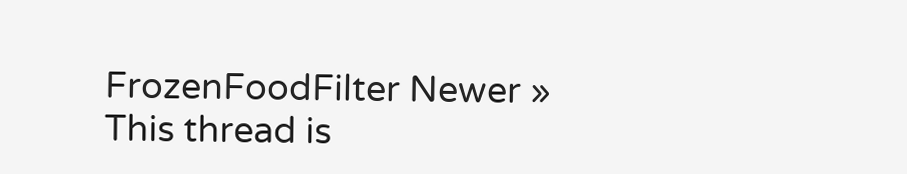FrozenFoodFilter Newer »
This thread is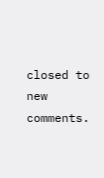closed to new comments.